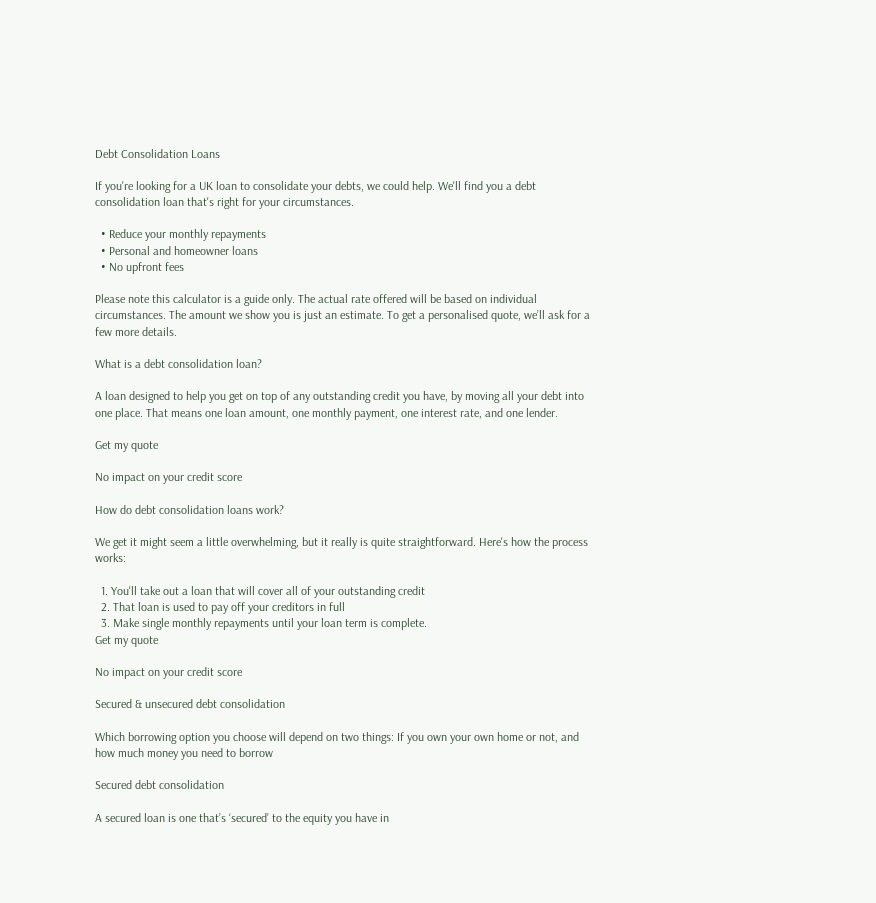Debt Consolidation Loans

If you're looking for a UK loan to consolidate your debts, we could help. We'll find you a debt consolidation loan that's right for your circumstances.

  • Reduce your monthly repayments
  • Personal and homeowner loans
  • No upfront fees

Please note this calculator is a guide only. The actual rate offered will be based on individual circumstances. The amount we show you is just an estimate. To get a personalised quote, we’ll ask for a few more details.

What is a debt consolidation loan?

A loan designed to help you get on top of any outstanding credit you have, by moving all your debt into one place. That means one loan amount, one monthly payment, one interest rate, and one lender.

Get my quote

No impact on your credit score

How do debt consolidation loans work?

We get it might seem a little overwhelming, but it really is quite straightforward. Here's how the process works:

  1. You'll take out a loan that will cover all of your outstanding credit
  2. That loan is used to pay off your creditors in full
  3. Make single monthly repayments until your loan term is complete.
Get my quote

No impact on your credit score

Secured & unsecured debt consolidation

Which borrowing option you choose will depend on two things: If you own your own home or not, and how much money you need to borrow

Secured debt consolidation

A secured loan is one that’s ‘secured’ to the equity you have in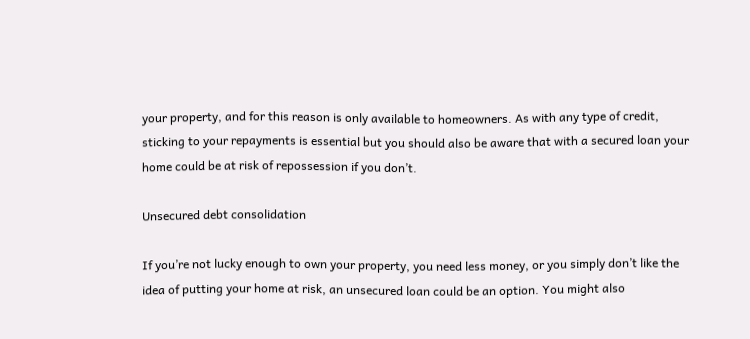your property, and for this reason is only available to homeowners. As with any type of credit, sticking to your repayments is essential but you should also be aware that with a secured loan your home could be at risk of repossession if you don’t.

Unsecured debt consolidation

If you’re not lucky enough to own your property, you need less money, or you simply don’t like the idea of putting your home at risk, an unsecured loan could be an option. You might also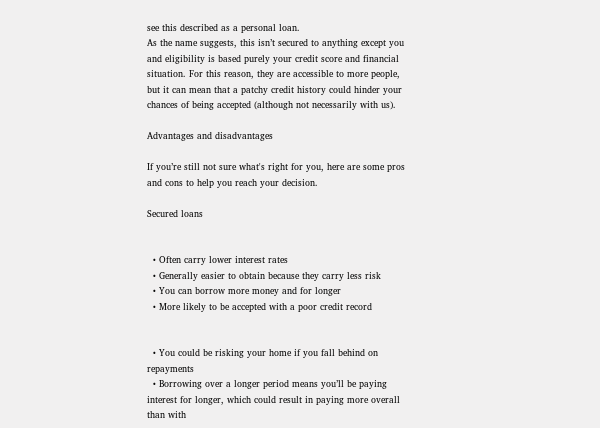see this described as a personal loan.
As the name suggests, this isn’t secured to anything except you and eligibility is based purely your credit score and financial situation. For this reason, they are accessible to more people, but it can mean that a patchy credit history could hinder your chances of being accepted (although not necessarily with us).

Advantages and disadvantages

If you’re still not sure what's right for you, here are some pros and cons to help you reach your decision.

Secured loans


  • Often carry lower interest rates
  • Generally easier to obtain because they carry less risk
  • You can borrow more money and for longer
  • More likely to be accepted with a poor credit record


  • You could be risking your home if you fall behind on repayments
  • Borrowing over a longer period means you’ll be paying interest for longer, which could result in paying more overall than with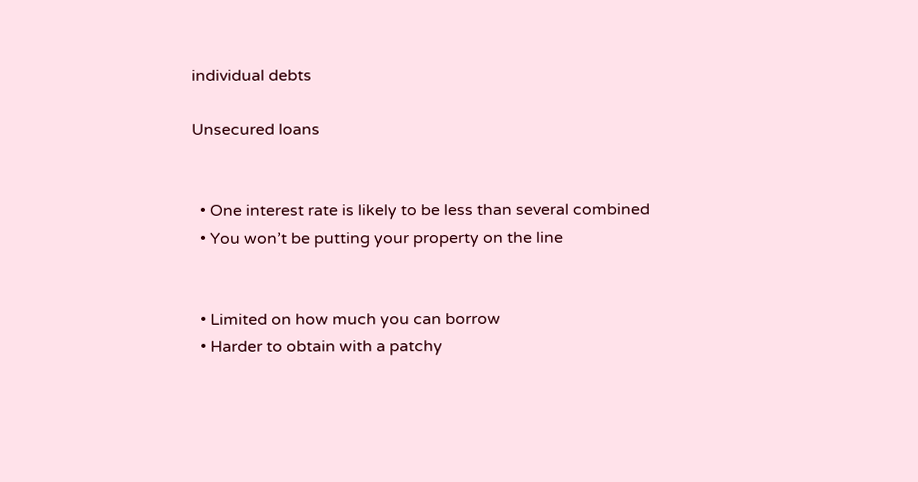individual debts

Unsecured loans


  • One interest rate is likely to be less than several combined
  • You won’t be putting your property on the line


  • Limited on how much you can borrow
  • Harder to obtain with a patchy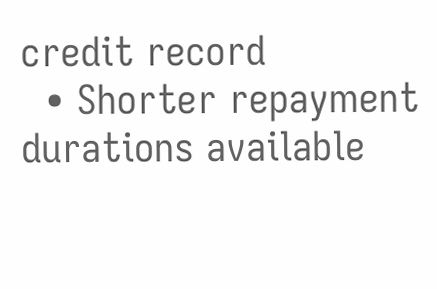credit record
  • Shorter repayment durations available